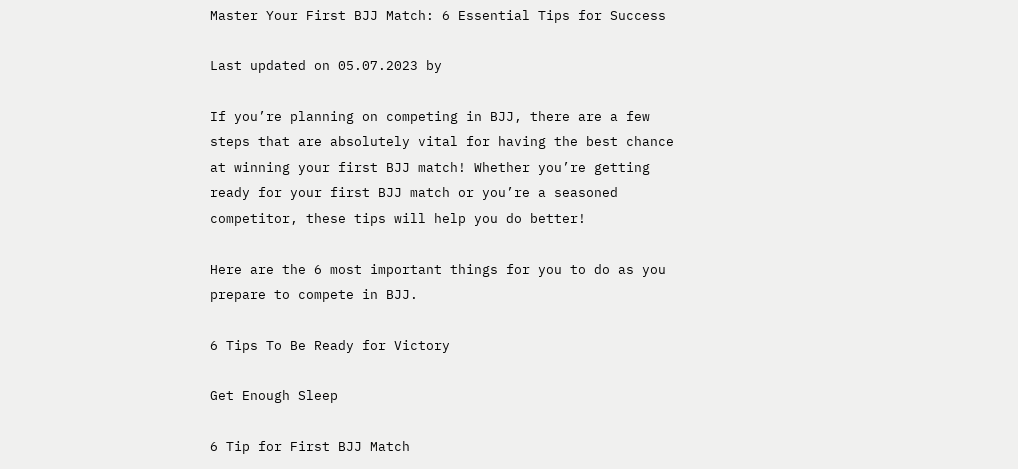Master Your First BJJ Match: 6 Essential Tips for Success

Last updated on 05.07.2023 by

If you’re planning on competing in BJJ, there are a few steps that are absolutely vital for having the best chance at winning your first BJJ match! Whether you’re getting ready for your first BJJ match or you’re a seasoned competitor, these tips will help you do better!

Here are the 6 most important things for you to do as you prepare to compete in BJJ.

6 Tips To Be Ready for Victory

Get Enough Sleep

6 Tip for First BJJ Match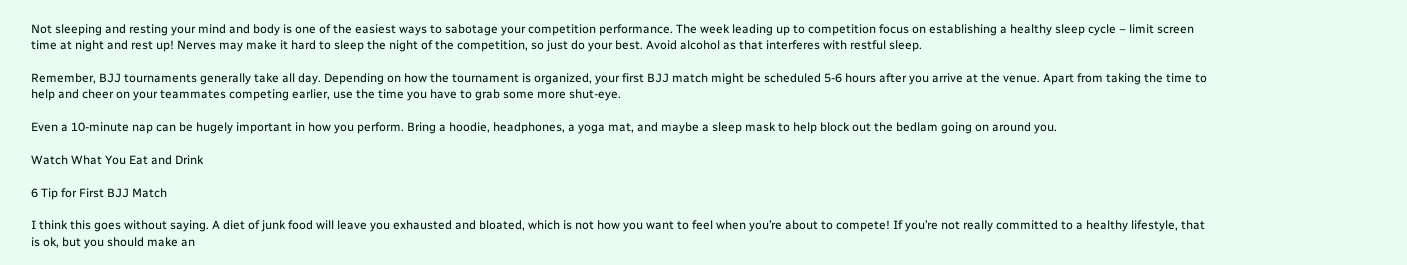Not sleeping and resting your mind and body is one of the easiest ways to sabotage your competition performance. The week leading up to competition focus on establishing a healthy sleep cycle – limit screen time at night and rest up! Nerves may make it hard to sleep the night of the competition, so just do your best. Avoid alcohol as that interferes with restful sleep.

Remember, BJJ tournaments generally take all day. Depending on how the tournament is organized, your first BJJ match might be scheduled 5-6 hours after you arrive at the venue. Apart from taking the time to help and cheer on your teammates competing earlier, use the time you have to grab some more shut-eye.

Even a 10-minute nap can be hugely important in how you perform. Bring a hoodie, headphones, a yoga mat, and maybe a sleep mask to help block out the bedlam going on around you.

Watch What You Eat and Drink

6 Tip for First BJJ Match

I think this goes without saying. A diet of junk food will leave you exhausted and bloated, which is not how you want to feel when you’re about to compete! If you’re not really committed to a healthy lifestyle, that is ok, but you should make an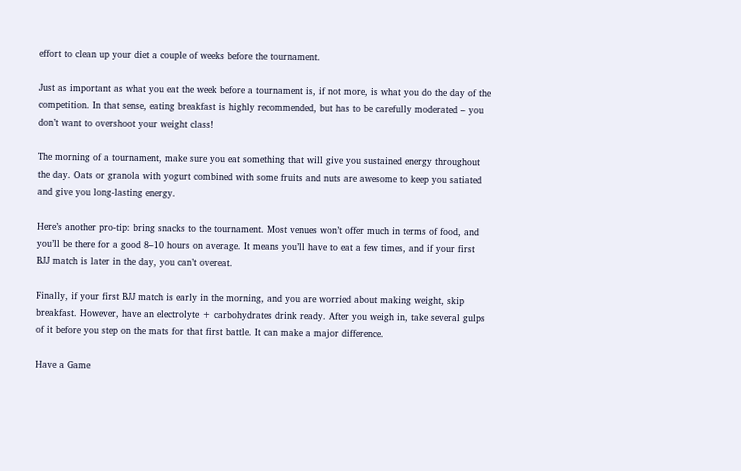effort to clean up your diet a couple of weeks before the tournament.

Just as important as what you eat the week before a tournament is, if not more, is what you do the day of the competition. In that sense, eating breakfast is highly recommended, but has to be carefully moderated – you don’t want to overshoot your weight class!

The morning of a tournament, make sure you eat something that will give you sustained energy throughout the day. Oats or granola with yogurt combined with some fruits and nuts are awesome to keep you satiated and give you long-lasting energy.

Here’s another pro-tip: bring snacks to the tournament. Most venues won’t offer much in terms of food, and you’ll be there for a good 8–10 hours on average. It means you’ll have to eat a few times, and if your first BJJ match is later in the day, you can’t overeat.

Finally, if your first BJJ match is early in the morning, and you are worried about making weight, skip breakfast. However, have an electrolyte + carbohydrates drink ready. After you weigh in, take several gulps of it before you step on the mats for that first battle. It can make a major difference.

Have a Game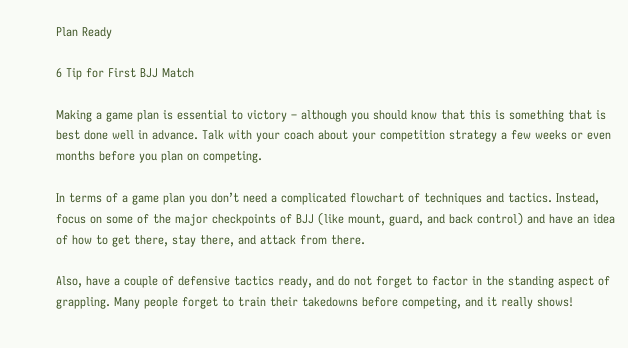Plan Ready

6 Tip for First BJJ Match

Making a game plan is essential to victory – although you should know that this is something that is best done well in advance. Talk with your coach about your competition strategy a few weeks or even months before you plan on competing.

In terms of a game plan you don’t need a complicated flowchart of techniques and tactics. Instead, focus on some of the major checkpoints of BJJ (like mount, guard, and back control) and have an idea of how to get there, stay there, and attack from there.

Also, have a couple of defensive tactics ready, and do not forget to factor in the standing aspect of grappling. Many people forget to train their takedowns before competing, and it really shows!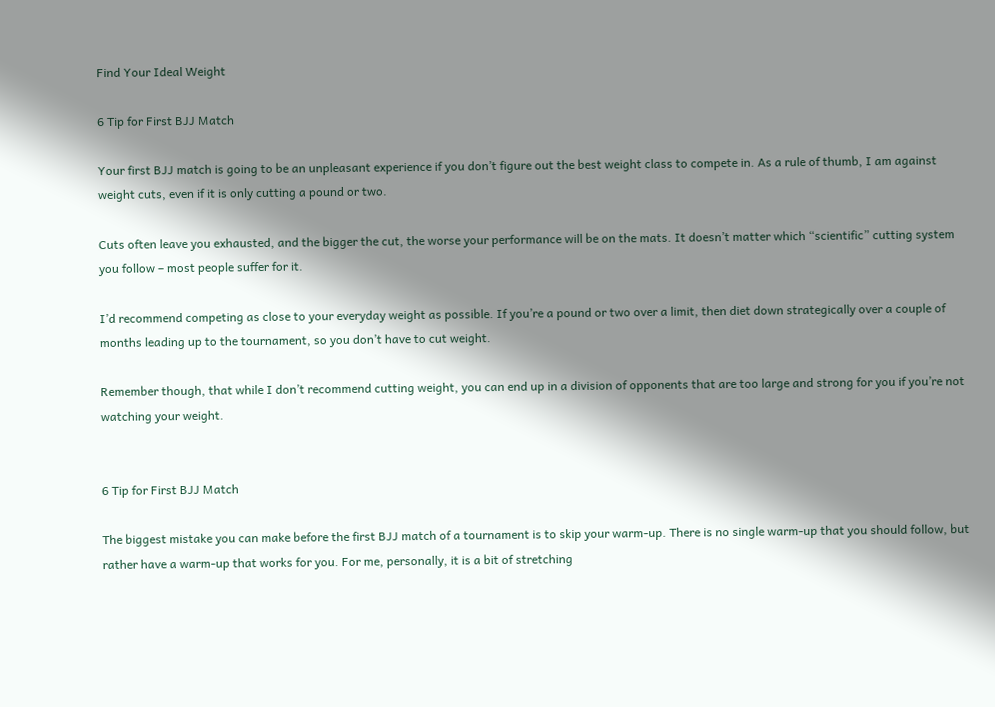Find Your Ideal Weight

6 Tip for First BJJ Match

Your first BJJ match is going to be an unpleasant experience if you don’t figure out the best weight class to compete in. As a rule of thumb, I am against weight cuts, even if it is only cutting a pound or two.

Cuts often leave you exhausted, and the bigger the cut, the worse your performance will be on the mats. It doesn’t matter which “scientific” cutting system you follow – most people suffer for it.

I’d recommend competing as close to your everyday weight as possible. If you’re a pound or two over a limit, then diet down strategically over a couple of months leading up to the tournament, so you don’t have to cut weight.

Remember though, that while I don’t recommend cutting weight, you can end up in a division of opponents that are too large and strong for you if you’re not watching your weight.


6 Tip for First BJJ Match

The biggest mistake you can make before the first BJJ match of a tournament is to skip your warm-up. There is no single warm-up that you should follow, but rather have a warm-up that works for you. For me, personally, it is a bit of stretching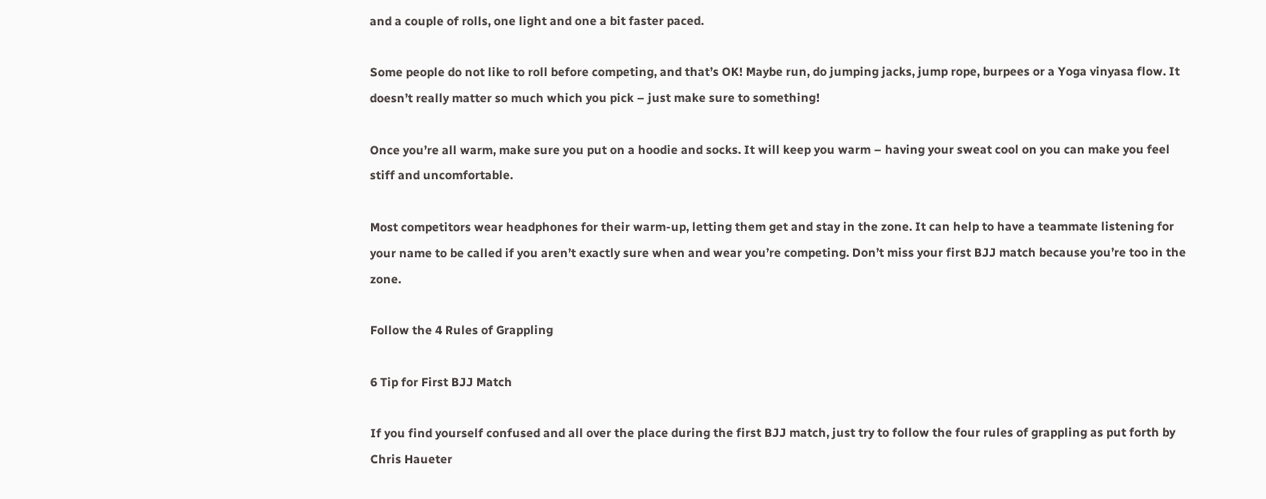and a couple of rolls, one light and one a bit faster paced.

Some people do not like to roll before competing, and that’s OK! Maybe run, do jumping jacks, jump rope, burpees or a Yoga vinyasa flow. It doesn’t really matter so much which you pick – just make sure to something!

Once you’re all warm, make sure you put on a hoodie and socks. It will keep you warm – having your sweat cool on you can make you feel stiff and uncomfortable.

Most competitors wear headphones for their warm-up, letting them get and stay in the zone. It can help to have a teammate listening for your name to be called if you aren’t exactly sure when and wear you’re competing. Don’t miss your first BJJ match because you’re too in the zone.

Follow the 4 Rules of Grappling

6 Tip for First BJJ Match

If you find yourself confused and all over the place during the first BJJ match, just try to follow the four rules of grappling as put forth by Chris Haueter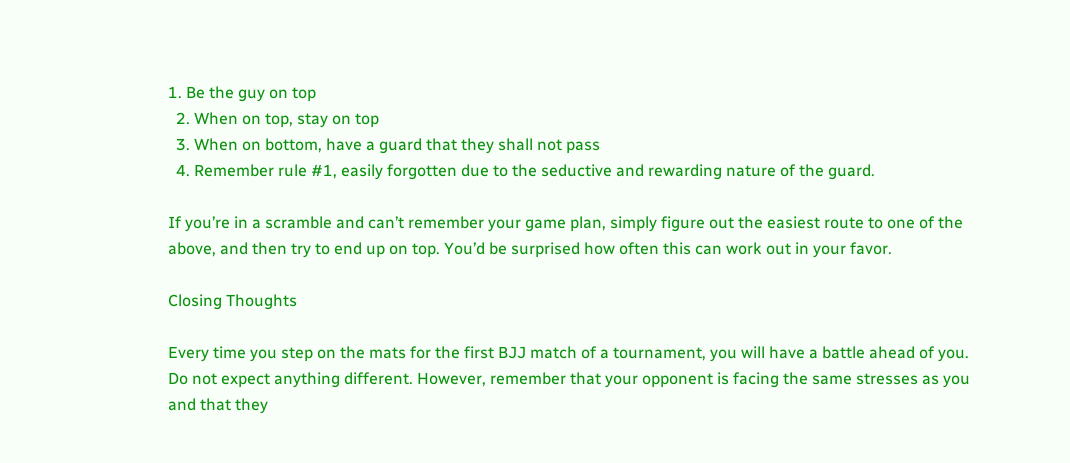1. Be the guy on top
  2. When on top, stay on top
  3. When on bottom, have a guard that they shall not pass
  4. Remember rule #1, easily forgotten due to the seductive and rewarding nature of the guard.

If you’re in a scramble and can’t remember your game plan, simply figure out the easiest route to one of the above, and then try to end up on top. You’d be surprised how often this can work out in your favor.

Closing Thoughts

Every time you step on the mats for the first BJJ match of a tournament, you will have a battle ahead of you. Do not expect anything different. However, remember that your opponent is facing the same stresses as you and that they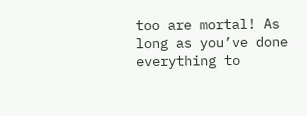too are mortal! As long as you’ve done everything to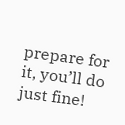prepare for it, you’ll do just fine!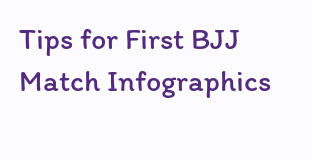Tips for First BJJ Match Infographics